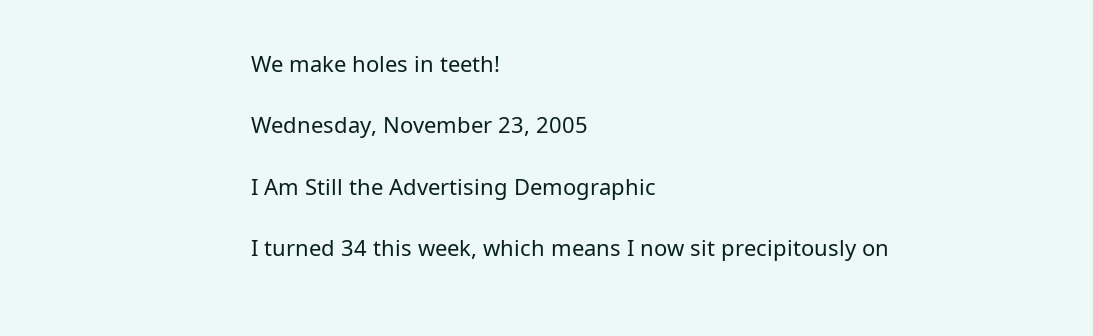We make holes in teeth!

Wednesday, November 23, 2005

I Am Still the Advertising Demographic

I turned 34 this week, which means I now sit precipitously on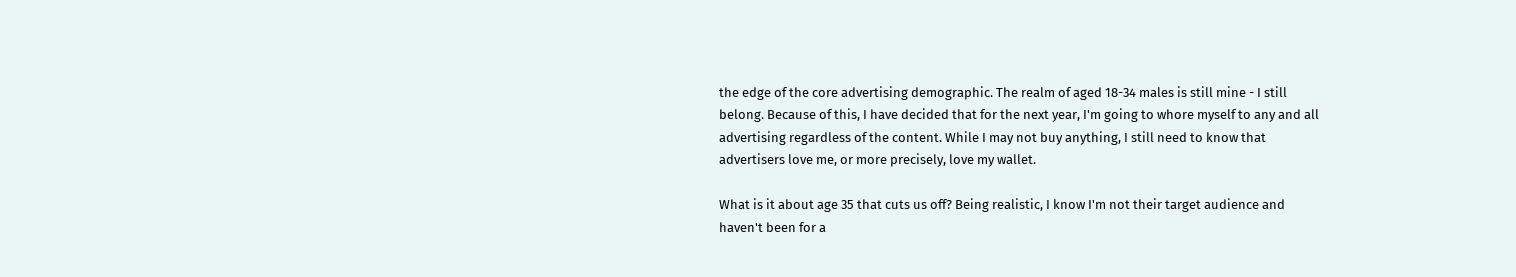the edge of the core advertising demographic. The realm of aged 18-34 males is still mine - I still belong. Because of this, I have decided that for the next year, I'm going to whore myself to any and all advertising regardless of the content. While I may not buy anything, I still need to know that advertisers love me, or more precisely, love my wallet.

What is it about age 35 that cuts us off? Being realistic, I know I'm not their target audience and haven't been for a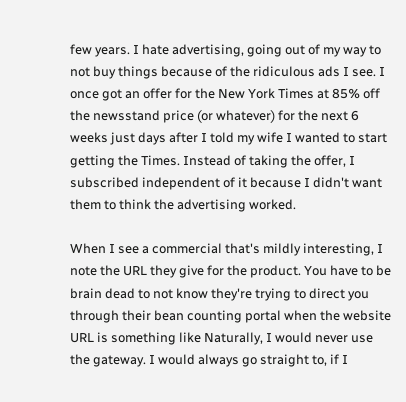few years. I hate advertising, going out of my way to not buy things because of the ridiculous ads I see. I once got an offer for the New York Times at 85% off the newsstand price (or whatever) for the next 6 weeks just days after I told my wife I wanted to start getting the Times. Instead of taking the offer, I subscribed independent of it because I didn't want them to think the advertising worked.

When I see a commercial that's mildly interesting, I note the URL they give for the product. You have to be brain dead to not know they're trying to direct you through their bean counting portal when the website URL is something like Naturally, I would never use the gateway. I would always go straight to, if I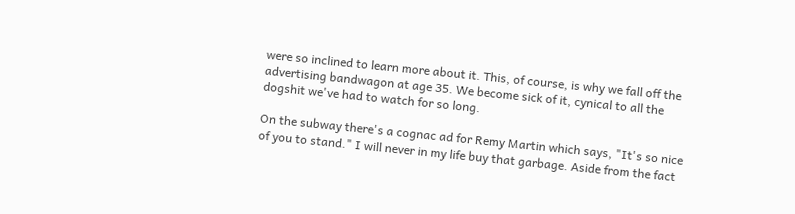were so inclined to learn more about it. This, of course, is why we fall off the advertising bandwagon at age 35. We become sick of it, cynical to all the dogshit we've had to watch for so long.

On the subway there's a cognac ad for Remy Martin which says, "It's so nice of you to stand." I will never in my life buy that garbage. Aside from the fact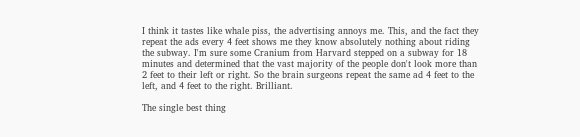I think it tastes like whale piss, the advertising annoys me. This, and the fact they repeat the ads every 4 feet shows me they know absolutely nothing about riding the subway. I'm sure some Cranium from Harvard stepped on a subway for 18 minutes and determined that the vast majority of the people don't look more than 2 feet to their left or right. So the brain surgeons repeat the same ad 4 feet to the left, and 4 feet to the right. Brilliant.

The single best thing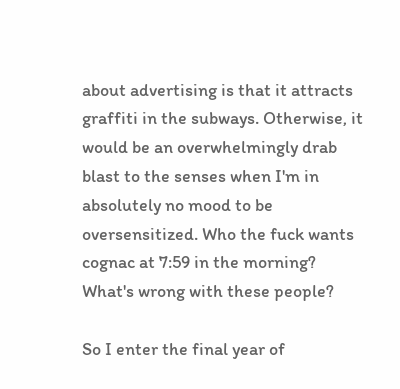about advertising is that it attracts graffiti in the subways. Otherwise, it would be an overwhelmingly drab blast to the senses when I'm in absolutely no mood to be oversensitized. Who the fuck wants cognac at 7:59 in the morning? What's wrong with these people?

So I enter the final year of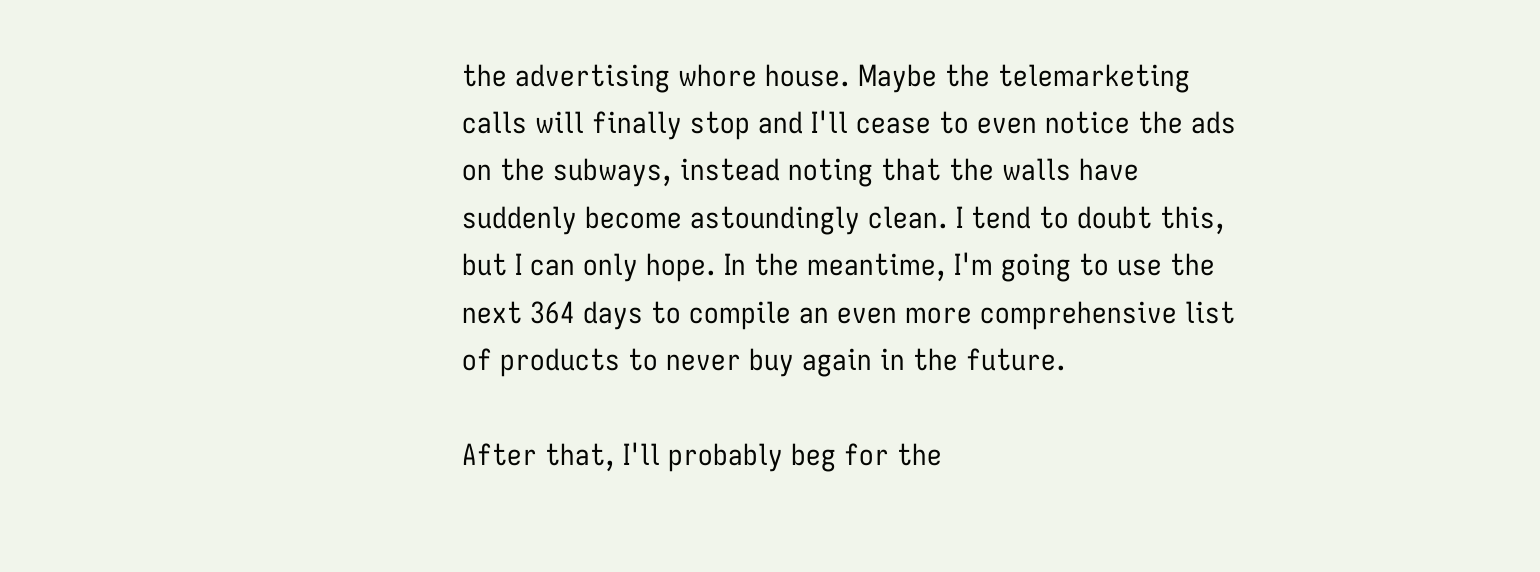the advertising whore house. Maybe the telemarketing calls will finally stop and I'll cease to even notice the ads on the subways, instead noting that the walls have suddenly become astoundingly clean. I tend to doubt this, but I can only hope. In the meantime, I'm going to use the next 364 days to compile an even more comprehensive list of products to never buy again in the future.

After that, I'll probably beg for the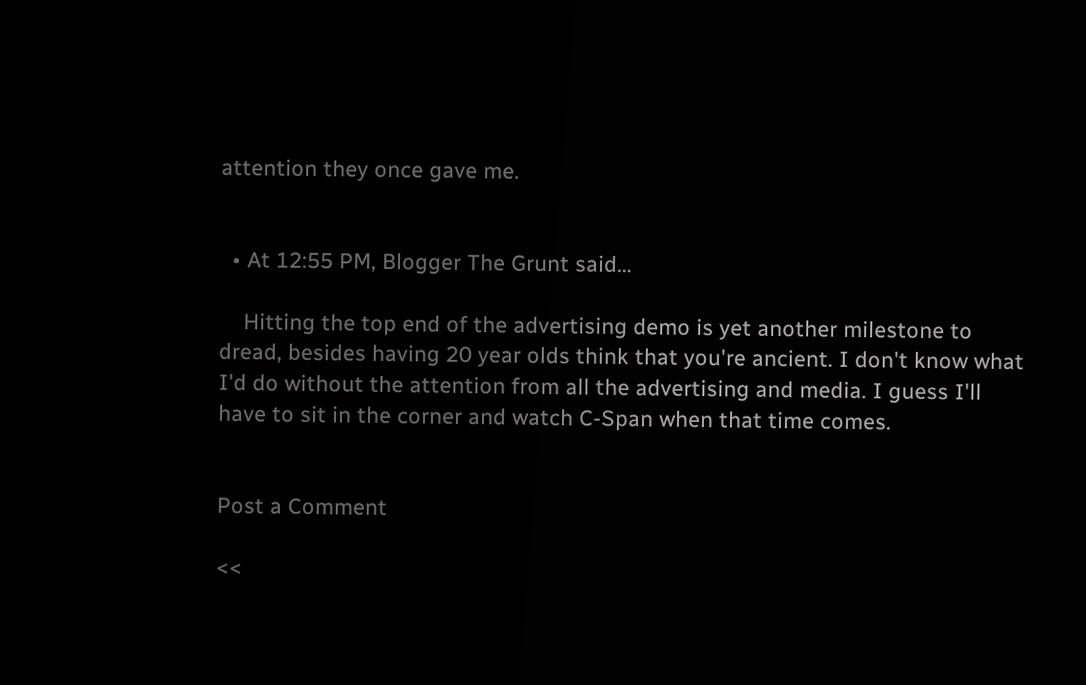attention they once gave me.


  • At 12:55 PM, Blogger The Grunt said…

    Hitting the top end of the advertising demo is yet another milestone to dread, besides having 20 year olds think that you're ancient. I don't know what I'd do without the attention from all the advertising and media. I guess I'll have to sit in the corner and watch C-Span when that time comes.


Post a Comment

<<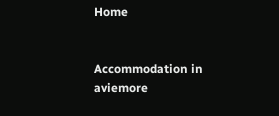Home


Accommodation in aviemore